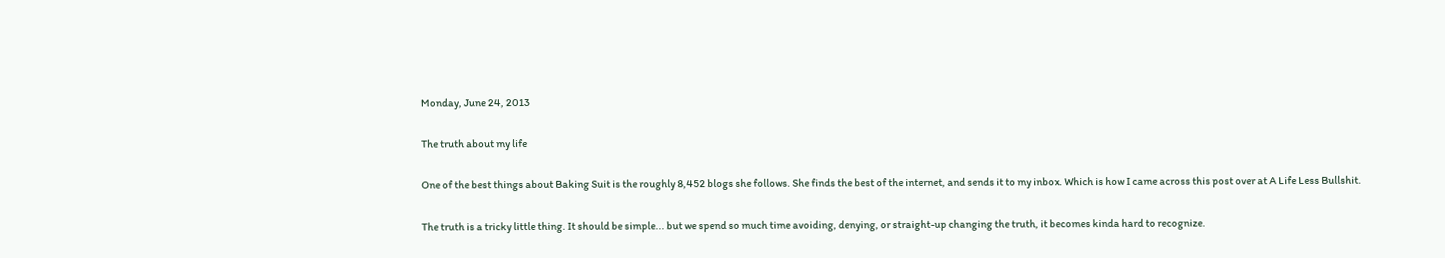Monday, June 24, 2013

The truth about my life

One of the best things about Baking Suit is the roughly 8,452 blogs she follows. She finds the best of the internet, and sends it to my inbox. Which is how I came across this post over at A Life Less Bullshit.

The truth is a tricky little thing. It should be simple... but we spend so much time avoiding, denying, or straight-up changing the truth, it becomes kinda hard to recognize.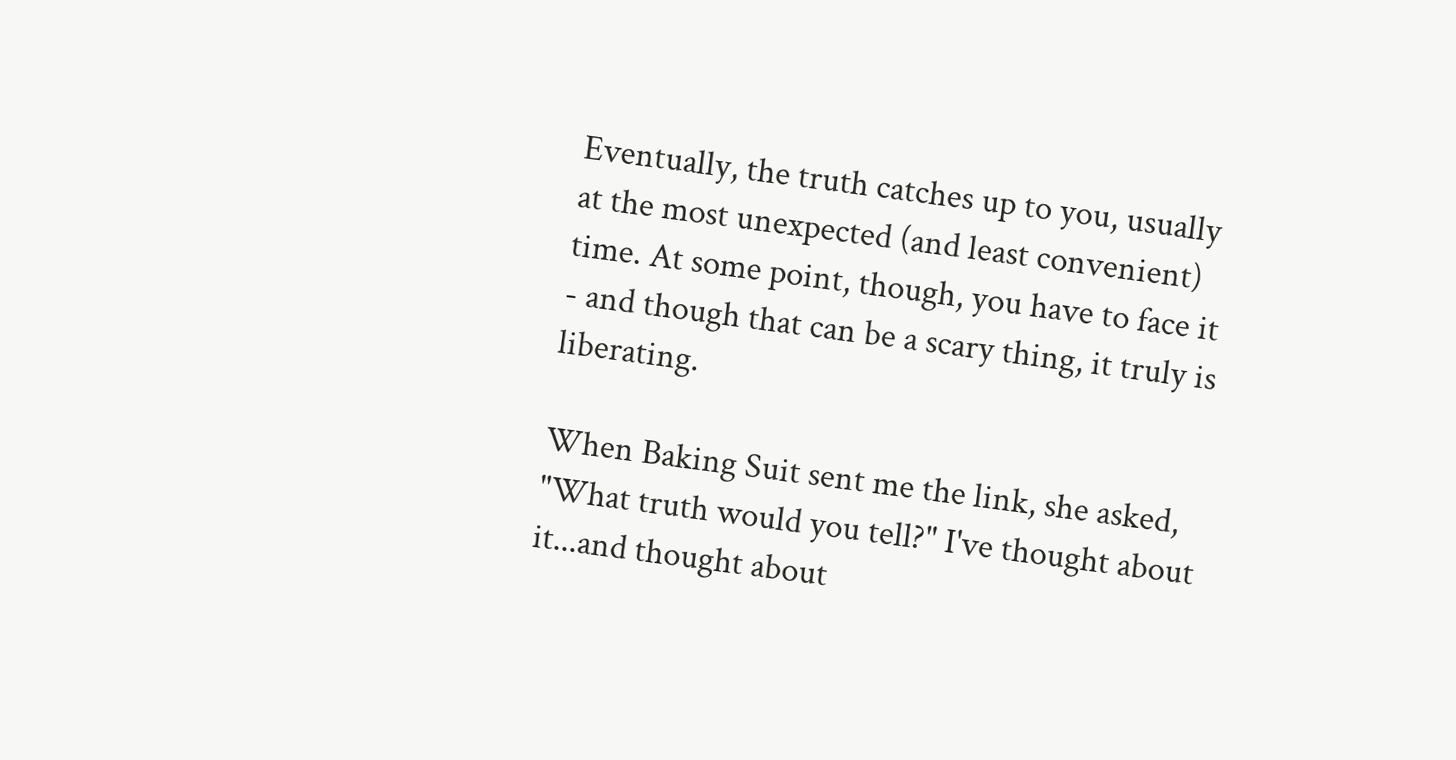Eventually, the truth catches up to you, usually at the most unexpected (and least convenient) time. At some point, though, you have to face it - and though that can be a scary thing, it truly is liberating.

When Baking Suit sent me the link, she asked, "What truth would you tell?" I've thought about it...and thought about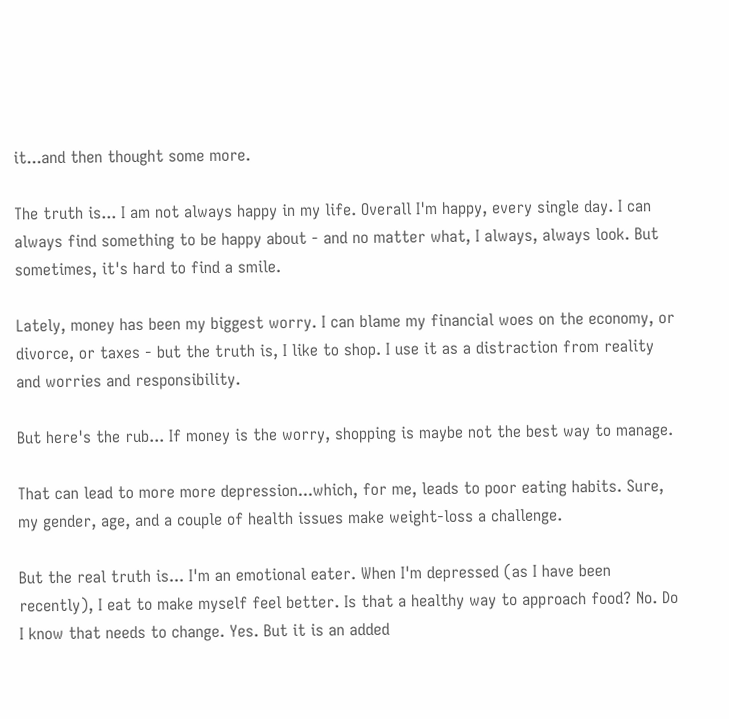it...and then thought some more.

The truth is... I am not always happy in my life. Overall I'm happy, every single day. I can always find something to be happy about - and no matter what, I always, always look. But sometimes, it's hard to find a smile.

Lately, money has been my biggest worry. I can blame my financial woes on the economy, or divorce, or taxes - but the truth is, I like to shop. I use it as a distraction from reality and worries and responsibility.

But here's the rub... If money is the worry, shopping is maybe not the best way to manage.

That can lead to more more depression...which, for me, leads to poor eating habits. Sure, my gender, age, and a couple of health issues make weight-loss a challenge.

But the real truth is... I'm an emotional eater. When I'm depressed (as I have been recently), I eat to make myself feel better. Is that a healthy way to approach food? No. Do I know that needs to change. Yes. But it is an added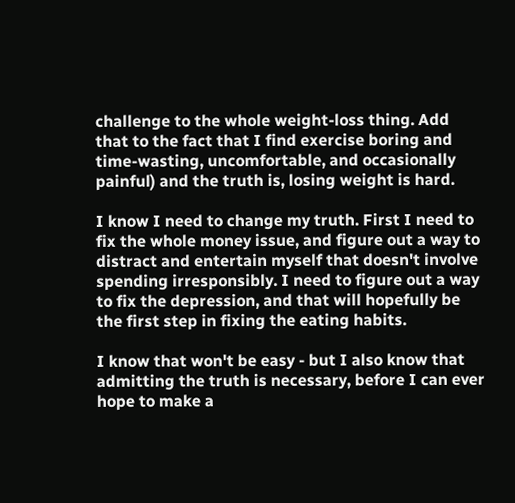challenge to the whole weight-loss thing. Add that to the fact that I find exercise boring and time-wasting, uncomfortable, and occasionally painful) and the truth is, losing weight is hard.

I know I need to change my truth. First I need to fix the whole money issue, and figure out a way to distract and entertain myself that doesn't involve spending irresponsibly. I need to figure out a way to fix the depression, and that will hopefully be the first step in fixing the eating habits.

I know that won't be easy - but I also know that admitting the truth is necessary, before I can ever hope to make a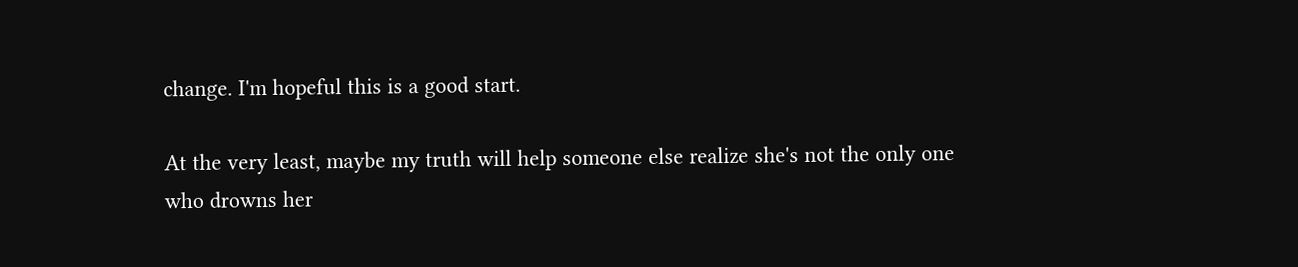change. I'm hopeful this is a good start.

At the very least, maybe my truth will help someone else realize she's not the only one who drowns her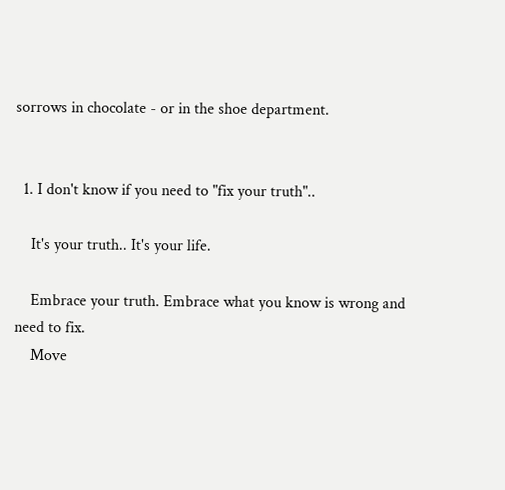sorrows in chocolate - or in the shoe department.


  1. I don't know if you need to "fix your truth"..

    It's your truth.. It's your life.

    Embrace your truth. Embrace what you know is wrong and need to fix.
    Move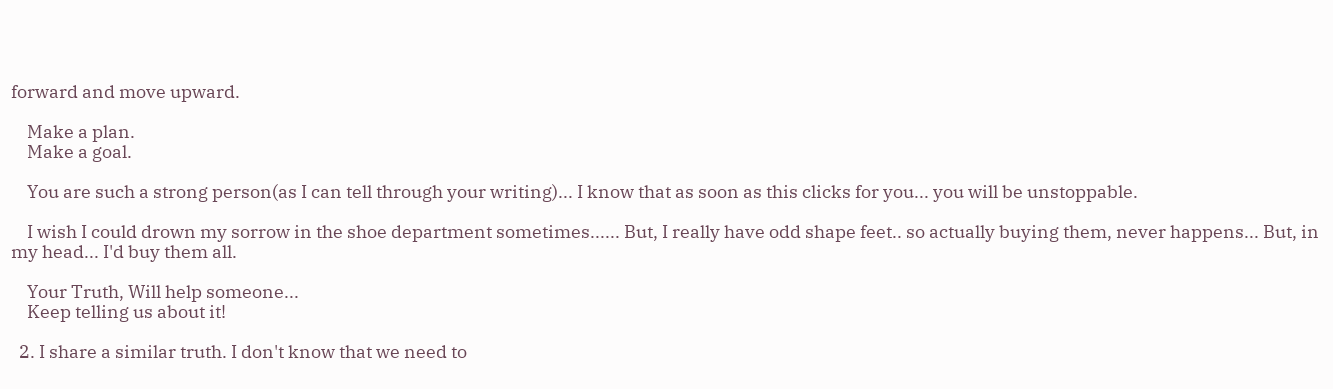forward and move upward.

    Make a plan.
    Make a goal.

    You are such a strong person(as I can tell through your writing)... I know that as soon as this clicks for you... you will be unstoppable.

    I wish I could drown my sorrow in the shoe department sometimes...... But, I really have odd shape feet.. so actually buying them, never happens... But, in my head... I'd buy them all.

    Your Truth, Will help someone...
    Keep telling us about it!

  2. I share a similar truth. I don't know that we need to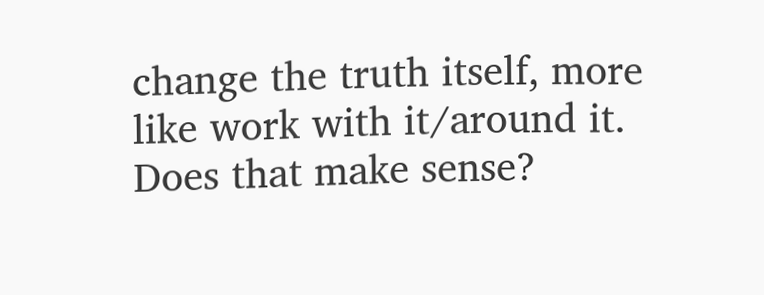change the truth itself, more like work with it/around it. Does that make sense?